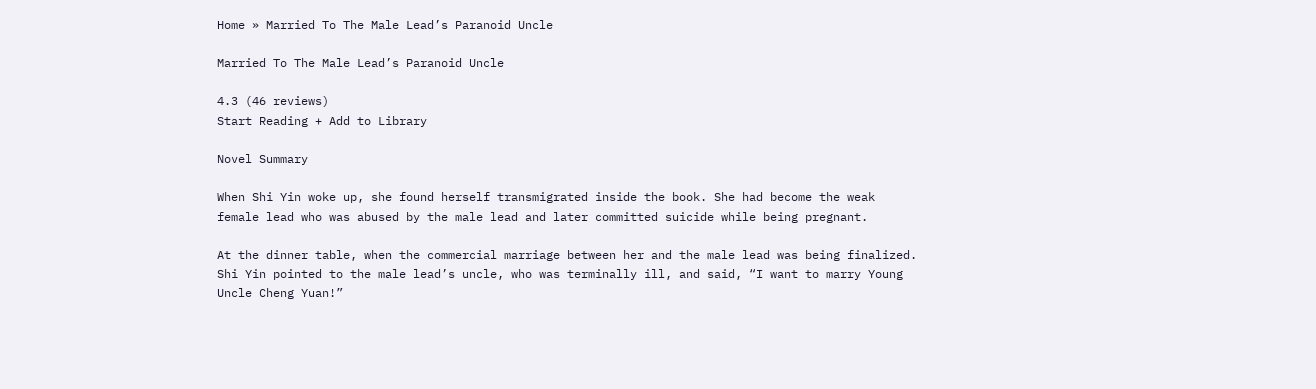Home » Married To The Male Lead’s Paranoid Uncle

Married To The Male Lead’s Paranoid Uncle

4.3 (46 reviews)
Start Reading + Add to Library

Novel Summary

When Shi Yin woke up, she found herself transmigrated inside the book. She had become the weak female lead who was abused by the male lead and later committed suicide while being pregnant.

At the dinner table, when the commercial marriage between her and the male lead was being finalized. Shi Yin pointed to the male lead’s uncle, who was terminally ill, and said, “I want to marry Young Uncle Cheng Yuan!”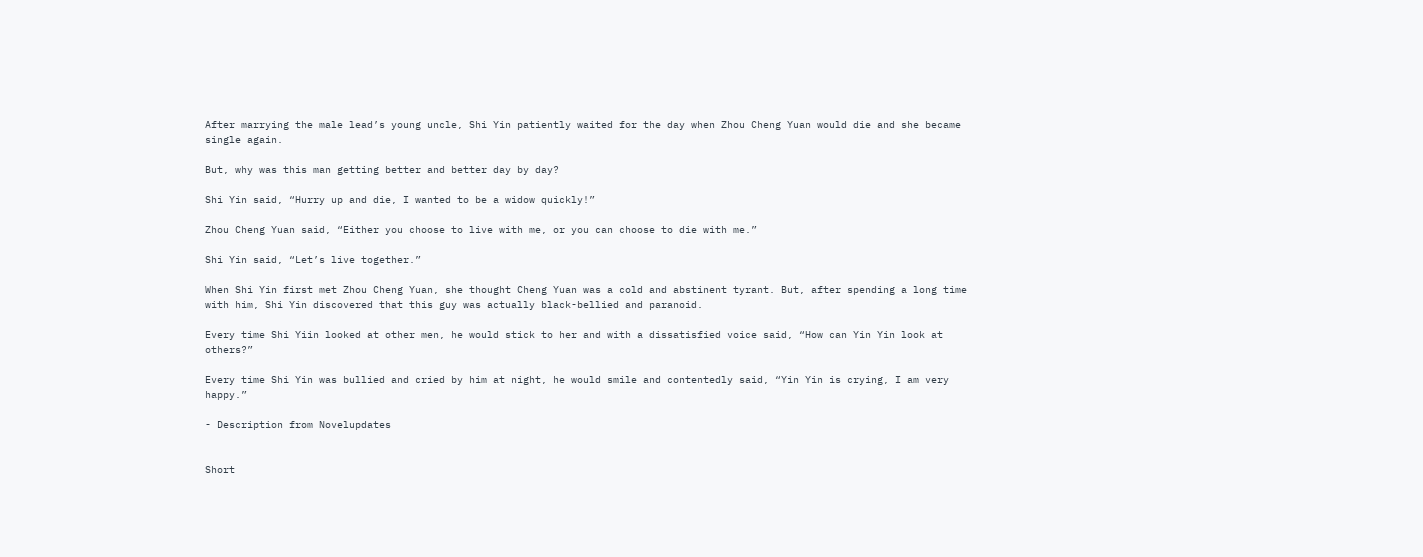After marrying the male lead’s young uncle, Shi Yin patiently waited for the day when Zhou Cheng Yuan would die and she became single again.

But, why was this man getting better and better day by day?

Shi Yin said, “Hurry up and die, I wanted to be a widow quickly!”

Zhou Cheng Yuan said, “Either you choose to live with me, or you can choose to die with me.”

Shi Yin said, “Let’s live together.”

When Shi Yin first met Zhou Cheng Yuan, she thought Cheng Yuan was a cold and abstinent tyrant. But, after spending a long time with him, Shi Yin discovered that this guy was actually black-bellied and paranoid.

Every time Shi Yiin looked at other men, he would stick to her and with a dissatisfied voice said, “How can Yin Yin look at others?”

Every time Shi Yin was bullied and cried by him at night, he would smile and contentedly said, “Yin Yin is crying, I am very happy.”

- Description from Novelupdates


Short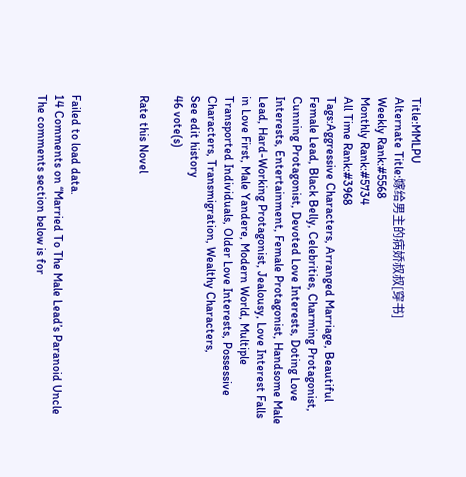Title:MMLPU
Alternate Title:嫁给男主的病娇叔叔[穿书]
Weekly Rank:#5568
Monthly Rank:#5734
All Time Rank:#3968
Tags:Aggressive Characters, Arranged Marriage, Beautiful Female Lead, Black Belly, Celebrities, Charming Protagonist, Cunning Protagonist, Devoted Love Interests, Doting Love Interests, Entertainment, Female Protagonist, Handsome Male Lead, Hard-Working Protagonist, Jealousy, Love Interest Falls in Love First, Male Yandere, Modern World, Multiple Transported Individuals, Older Love Interests, Possessive Characters, Transmigration, Wealthy Characters,
See edit history
46 vote(s)

Rate this Novel



Failed to load data.
14 Comments on “Married To The Male Lead’s Paranoid Uncle
The comments section below is for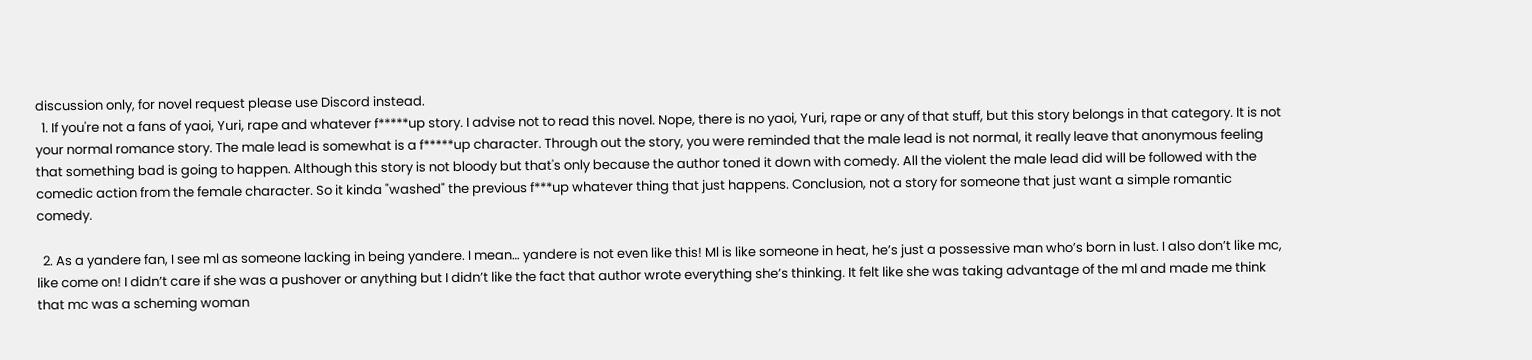discussion only, for novel request please use Discord instead.
  1. If you're not a fans of yaoi, Yuri, rape and whatever f*****up story. I advise not to read this novel. Nope, there is no yaoi, Yuri, rape or any of that stuff, but this story belongs in that category. It is not your normal romance story. The male lead is somewhat is a f*****up character. Through out the story, you were reminded that the male lead is not normal, it really leave that anonymous feeling that something bad is going to happen. Although this story is not bloody but that's only because the author toned it down with comedy. All the violent the male lead did will be followed with the comedic action from the female character. So it kinda "washed" the previous f***up whatever thing that just happens. Conclusion, not a story for someone that just want a simple romantic comedy.

  2. As a yandere fan, I see ml as someone lacking in being yandere. I mean… yandere is not even like this! Ml is like someone in heat, he’s just a possessive man who’s born in lust. I also don’t like mc, like come on! I didn’t care if she was a pushover or anything but I didn’t like the fact that author wrote everything she’s thinking. It felt like she was taking advantage of the ml and made me think that mc was a scheming woman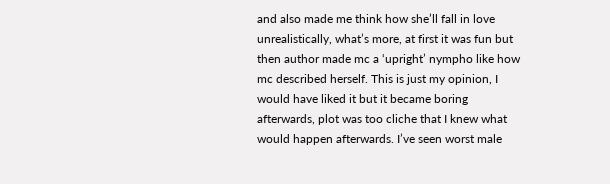and also made me think how she’ll fall in love unrealistically, what’s more, at first it was fun but then author made mc a ‘upright’ nympho like how mc described herself. This is just my opinion, I would have liked it but it became boring afterwards, plot was too cliche that I knew what would happen afterwards. I’ve seen worst male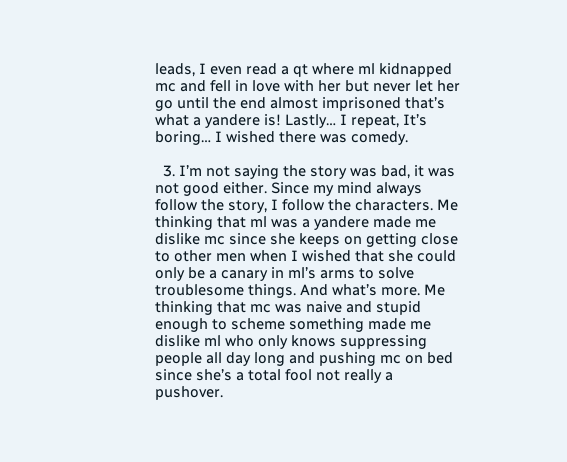leads, I even read a qt where ml kidnapped mc and fell in love with her but never let her go until the end almost imprisoned that’s what a yandere is! Lastly… I repeat, It’s boring… I wished there was comedy.

  3. I’m not saying the story was bad, it was not good either. Since my mind always follow the story, I follow the characters. Me thinking that ml was a yandere made me dislike mc since she keeps on getting close to other men when I wished that she could only be a canary in ml’s arms to solve troublesome things. And what’s more. Me thinking that mc was naive and stupid enough to scheme something made me dislike ml who only knows suppressing people all day long and pushing mc on bed since she’s a total fool not really a pushover.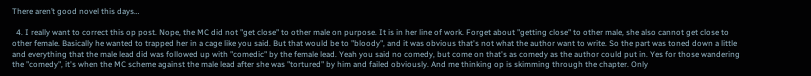There aren’t good novel this days…

  4. I really want to correct this op post. Nope, the MC did not "get close" to other male on purpose. It is in her line of work. Forget about "getting close" to other male, she also cannot get close to other female. Basically he wanted to trapped her in a cage like you said. But that would be to "bloody", and it was obvious that's not what the author want to write. So the part was toned down a little and everything that the male lead did was followed up with "comedic" by the female lead. Yeah you said no comedy, but come on that's as comedy as the author could put in. Yes for those wandering the "comedy", it's when the MC scheme against the male lead after she was "tortured" by him and failed obviously. And me thinking op is skimming through the chapter. Only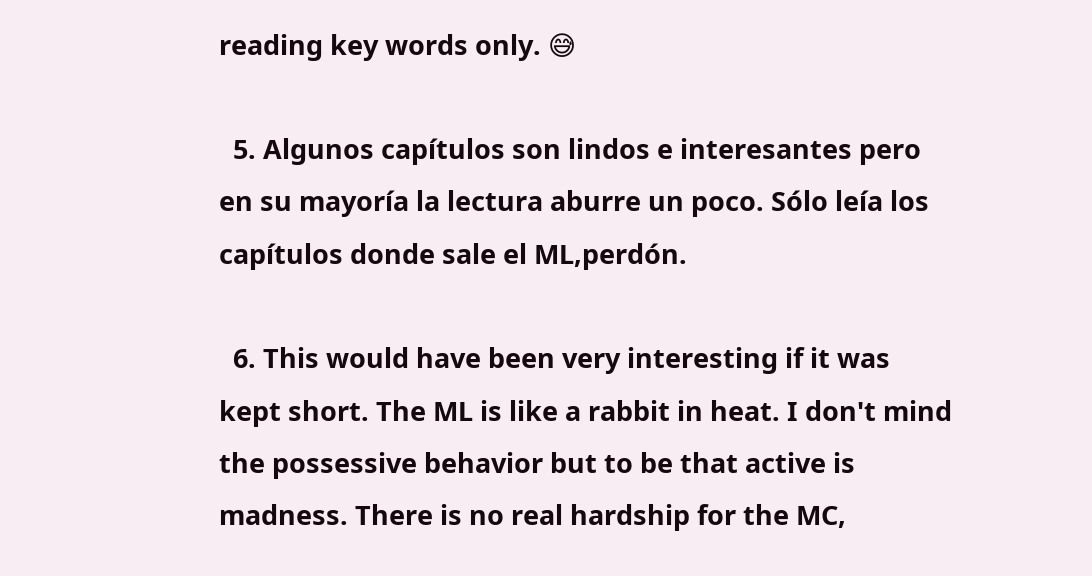reading key words only. 😅

  5. Algunos capítulos son lindos e interesantes pero en su mayoría la lectura aburre un poco. Sólo leía los capítulos donde sale el ML,perdón.

  6. This would have been very interesting if it was kept short. The ML is like a rabbit in heat. I don't mind the possessive behavior but to be that active is madness. There is no real hardship for the MC,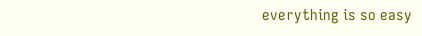everything is so easy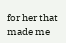for her that made me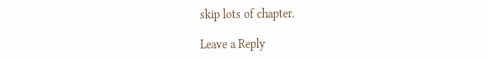skip lots of chapter.

Leave a Reply